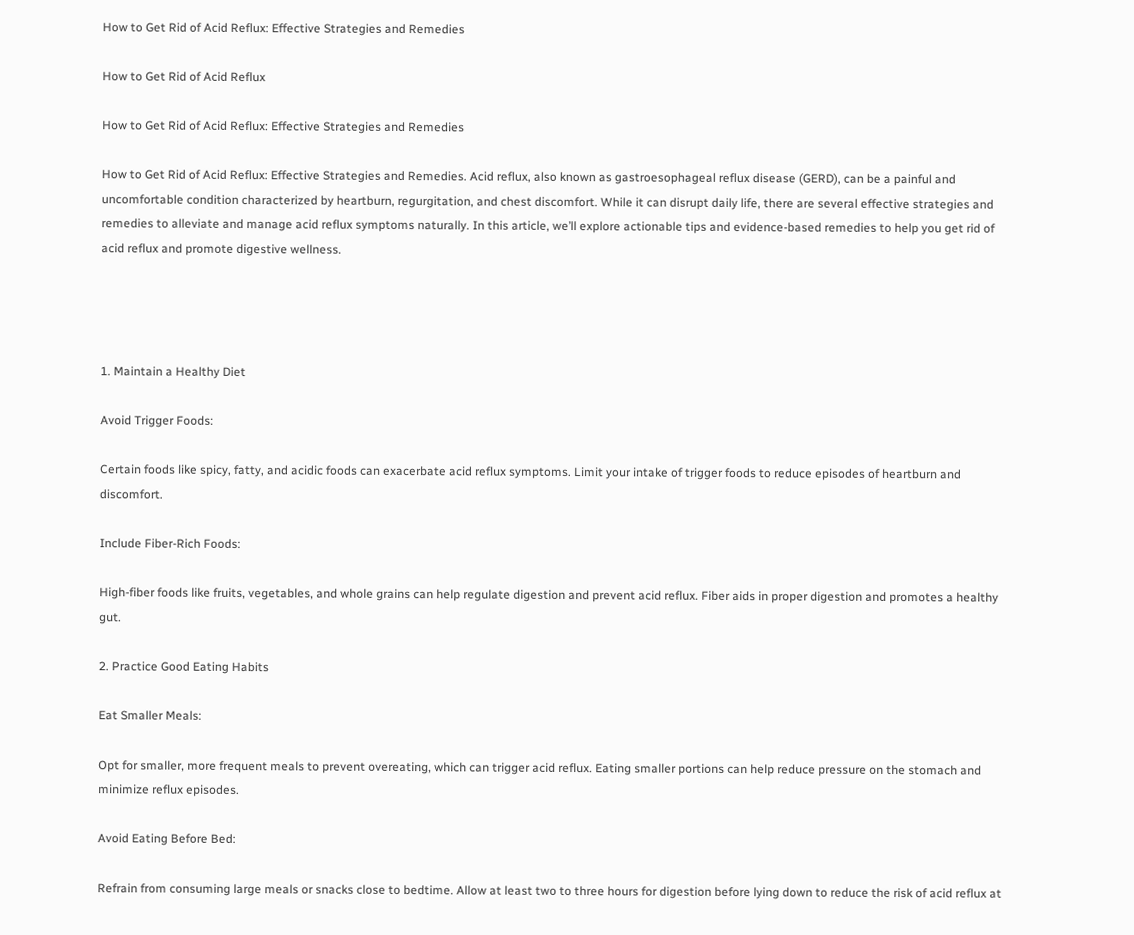How to Get Rid of Acid Reflux: Effective Strategies and Remedies

How to Get Rid of Acid Reflux

How to Get Rid of Acid Reflux: Effective Strategies and Remedies

How to Get Rid of Acid Reflux: Effective Strategies and Remedies. Acid reflux, also known as gastroesophageal reflux disease (GERD), can be a painful and uncomfortable condition characterized by heartburn, regurgitation, and chest discomfort. While it can disrupt daily life, there are several effective strategies and remedies to alleviate and manage acid reflux symptoms naturally. In this article, we’ll explore actionable tips and evidence-based remedies to help you get rid of acid reflux and promote digestive wellness.




1. Maintain a Healthy Diet

Avoid Trigger Foods:

Certain foods like spicy, fatty, and acidic foods can exacerbate acid reflux symptoms. Limit your intake of trigger foods to reduce episodes of heartburn and discomfort.

Include Fiber-Rich Foods:

High-fiber foods like fruits, vegetables, and whole grains can help regulate digestion and prevent acid reflux. Fiber aids in proper digestion and promotes a healthy gut.

2. Practice Good Eating Habits

Eat Smaller Meals:

Opt for smaller, more frequent meals to prevent overeating, which can trigger acid reflux. Eating smaller portions can help reduce pressure on the stomach and minimize reflux episodes.

Avoid Eating Before Bed:

Refrain from consuming large meals or snacks close to bedtime. Allow at least two to three hours for digestion before lying down to reduce the risk of acid reflux at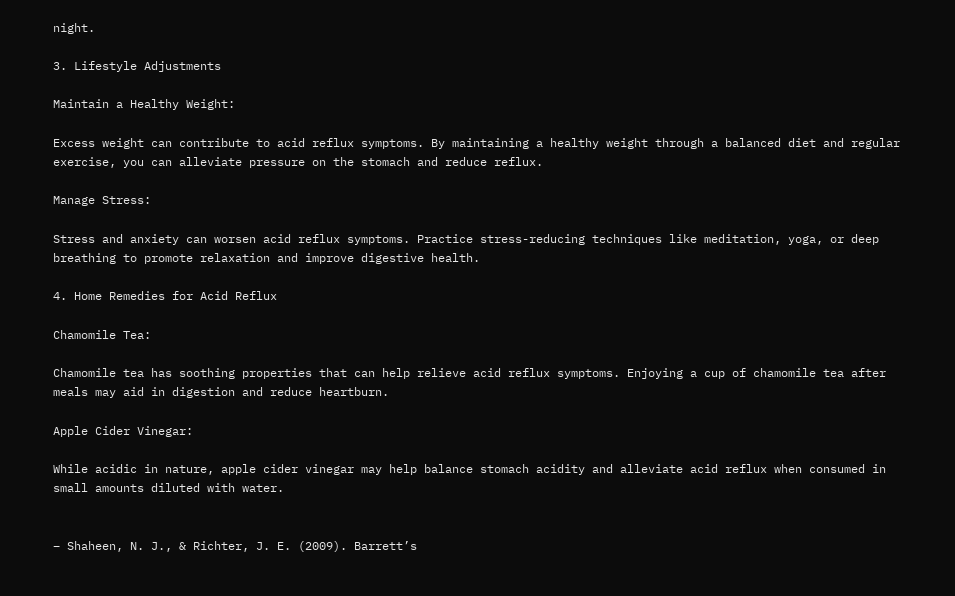night.

3. Lifestyle Adjustments

Maintain a Healthy Weight:

Excess weight can contribute to acid reflux symptoms. By maintaining a healthy weight through a balanced diet and regular exercise, you can alleviate pressure on the stomach and reduce reflux.

Manage Stress:

Stress and anxiety can worsen acid reflux symptoms. Practice stress-reducing techniques like meditation, yoga, or deep breathing to promote relaxation and improve digestive health.

4. Home Remedies for Acid Reflux

Chamomile Tea:

Chamomile tea has soothing properties that can help relieve acid reflux symptoms. Enjoying a cup of chamomile tea after meals may aid in digestion and reduce heartburn.

Apple Cider Vinegar:

While acidic in nature, apple cider vinegar may help balance stomach acidity and alleviate acid reflux when consumed in small amounts diluted with water.


– Shaheen, N. J., & Richter, J. E. (2009). Barrett’s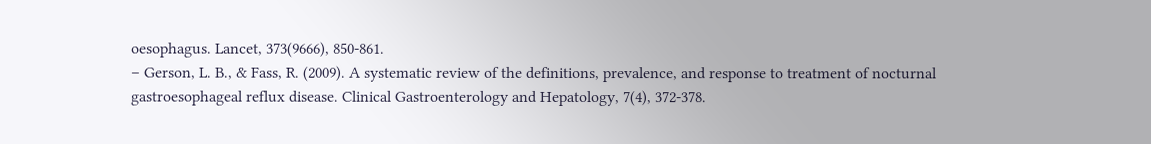oesophagus. Lancet, 373(9666), 850-861.
– Gerson, L. B., & Fass, R. (2009). A systematic review of the definitions, prevalence, and response to treatment of nocturnal gastroesophageal reflux disease. Clinical Gastroenterology and Hepatology, 7(4), 372-378.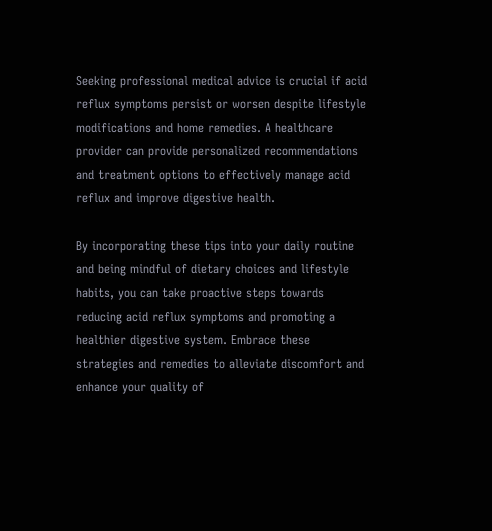Seeking professional medical advice is crucial if acid reflux symptoms persist or worsen despite lifestyle modifications and home remedies. A healthcare provider can provide personalized recommendations and treatment options to effectively manage acid reflux and improve digestive health.

By incorporating these tips into your daily routine and being mindful of dietary choices and lifestyle habits, you can take proactive steps towards reducing acid reflux symptoms and promoting a healthier digestive system. Embrace these strategies and remedies to alleviate discomfort and enhance your quality of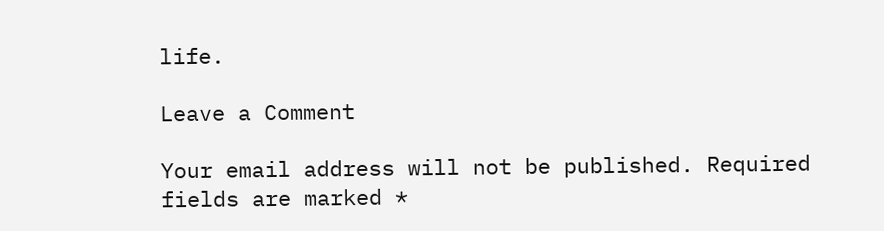life.

Leave a Comment

Your email address will not be published. Required fields are marked *